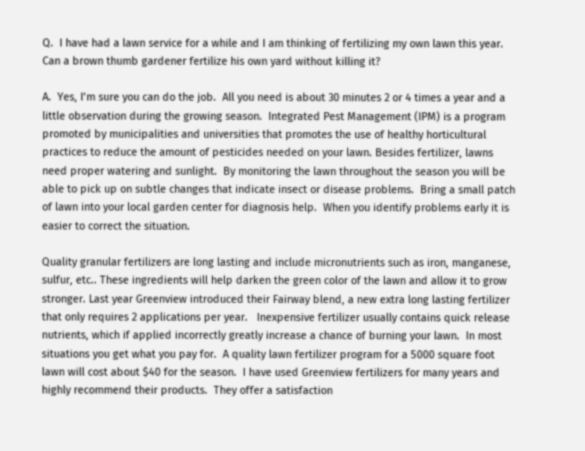Q.  I have had a lawn service for a while and I am thinking of fertilizing my own lawn this year.  Can a brown thumb gardener fertilize his own yard without killing it?

A.  Yes, I’m sure you can do the job.  All you need is about 30 minutes 2 or 4 times a year and a little observation during the growing season.  Integrated Pest Management (IPM) is a program promoted by municipalities and universities that promotes the use of healthy horticultural practices to reduce the amount of pesticides needed on your lawn. Besides fertilizer, lawns need proper watering and sunlight.  By monitoring the lawn throughout the season you will be able to pick up on subtle changes that indicate insect or disease problems.  Bring a small patch of lawn into your local garden center for diagnosis help.  When you identify problems early it is easier to correct the situation.

Quality granular fertilizers are long lasting and include micronutrients such as iron, manganese, sulfur, etc.. These ingredients will help darken the green color of the lawn and allow it to grow stronger. Last year Greenview introduced their Fairway blend, a new extra long lasting fertilizer that only requires 2 applications per year.   Inexpensive fertilizer usually contains quick release nutrients, which if applied incorrectly greatly increase a chance of burning your lawn.  In most situations you get what you pay for.  A quality lawn fertilizer program for a 5000 square foot lawn will cost about $40 for the season.  I have used Greenview fertilizers for many years and highly recommend their products.  They offer a satisfaction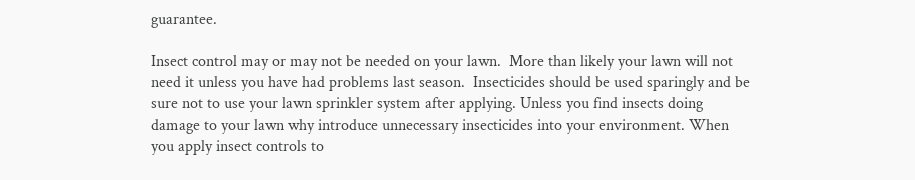guarantee.

Insect control may or may not be needed on your lawn.  More than likely your lawn will not need it unless you have had problems last season.  Insecticides should be used sparingly and be sure not to use your lawn sprinkler system after applying. Unless you find insects doing damage to your lawn why introduce unnecessary insecticides into your environment. When you apply insect controls to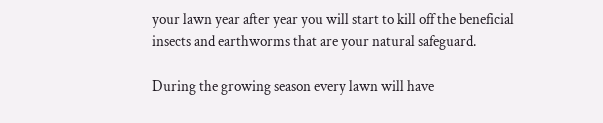your lawn year after year you will start to kill off the beneficial insects and earthworms that are your natural safeguard.

During the growing season every lawn will have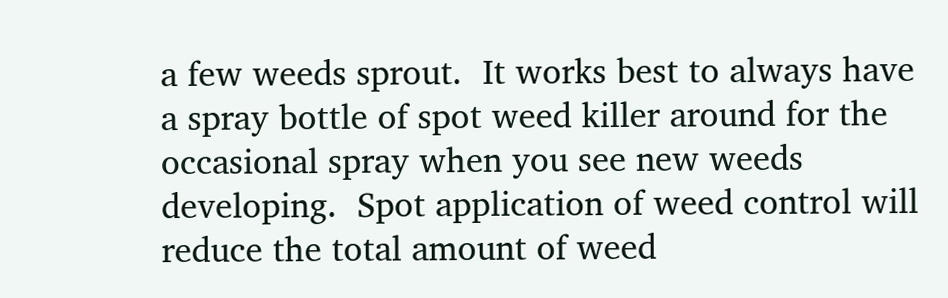a few weeds sprout.  It works best to always have a spray bottle of spot weed killer around for the occasional spray when you see new weeds developing.  Spot application of weed control will reduce the total amount of weed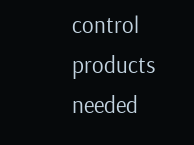control products needed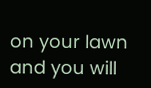on your lawn and you will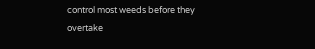control most weeds before they overtake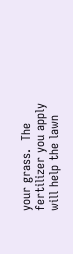your grass.  The fertilizer you apply will help the lawn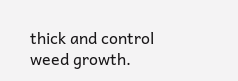thick and control weed growth.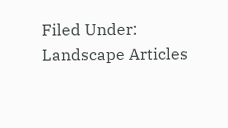Filed Under: Landscape Articles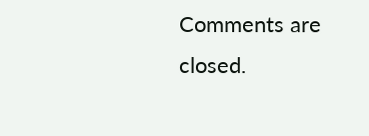Comments are closed.